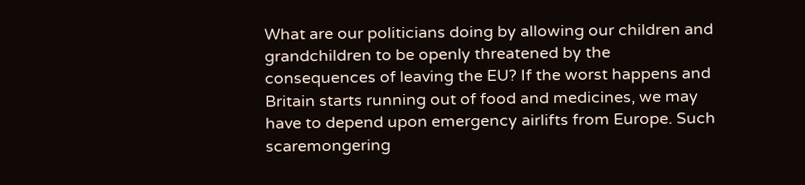What are our politicians doing by allowing our children and grandchildren to be openly threatened by the consequences of leaving the EU? If the worst happens and Britain starts running out of food and medicines, we may have to depend upon emergency airlifts from Europe. Such scaremongering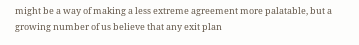might be a way of making a less extreme agreement more palatable, but a growing number of us believe that any exit plan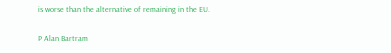is worse than the alternative of remaining in the EU.

P Alan Bartram